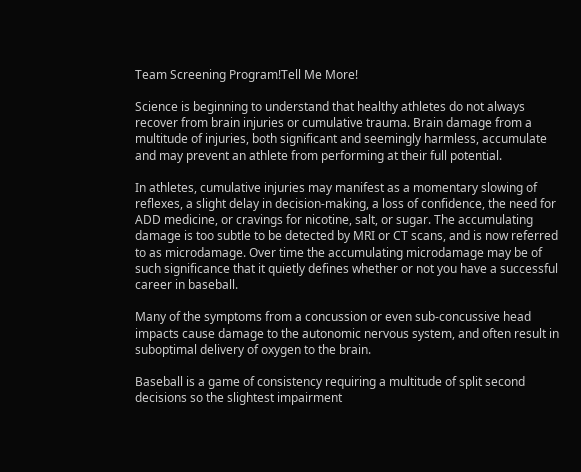Team Screening Program!Tell Me More!

Science is beginning to understand that healthy athletes do not always recover from brain injuries or cumulative trauma. Brain damage from a multitude of injuries, both significant and seemingly harmless, accumulate and may prevent an athlete from performing at their full potential.

In athletes, cumulative injuries may manifest as a momentary slowing of reflexes, a slight delay in decision-making, a loss of confidence, the need for ADD medicine, or cravings for nicotine, salt, or sugar. The accumulating damage is too subtle to be detected by MRI or CT scans, and is now referred to as microdamage. Over time the accumulating microdamage may be of such significance that it quietly defines whether or not you have a successful career in baseball.

Many of the symptoms from a concussion or even sub-concussive head impacts cause damage to the autonomic nervous system, and often result in suboptimal delivery of oxygen to the brain.

Baseball is a game of consistency requiring a multitude of split second decisions so the slightest impairment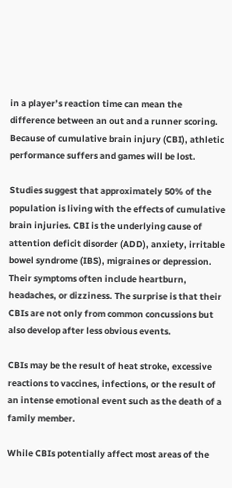in a player’s reaction time can mean the difference between an out and a runner scoring. Because of cumulative brain injury (CBI), athletic performance suffers and games will be lost.

Studies suggest that approximately 50% of the population is living with the effects of cumulative brain injuries. CBI is the underlying cause of attention deficit disorder (ADD), anxiety, irritable bowel syndrome (IBS), migraines or depression. Their symptoms often include heartburn, headaches, or dizziness. The surprise is that their CBIs are not only from common concussions but also develop after less obvious events.

CBIs may be the result of heat stroke, excessive reactions to vaccines, infections, or the result of an intense emotional event such as the death of a family member.

While CBIs potentially affect most areas of the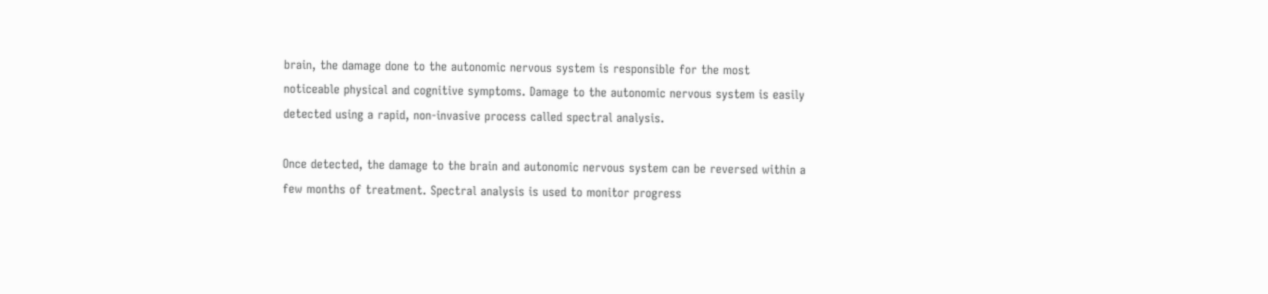brain, the damage done to the autonomic nervous system is responsible for the most noticeable physical and cognitive symptoms. Damage to the autonomic nervous system is easily detected using a rapid, non-invasive process called spectral analysis.

Once detected, the damage to the brain and autonomic nervous system can be reversed within a few months of treatment. Spectral analysis is used to monitor progress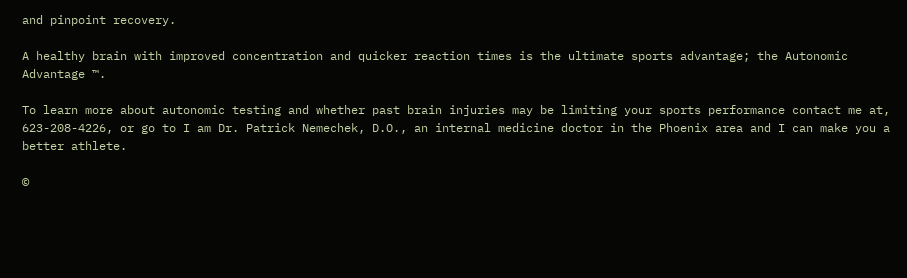and pinpoint recovery.

A healthy brain with improved concentration and quicker reaction times is the ultimate sports advantage; the Autonomic Advantage ™.

To learn more about autonomic testing and whether past brain injuries may be limiting your sports performance contact me at, 623-208-4226, or go to I am Dr. Patrick Nemechek, D.O., an internal medicine doctor in the Phoenix area and I can make you a better athlete.

©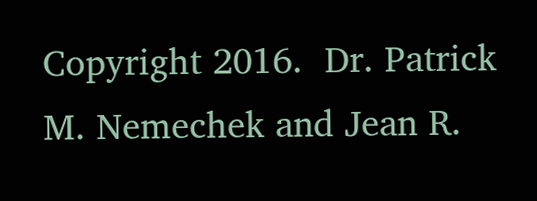Copyright 2016.  Dr. Patrick M. Nemechek and Jean R.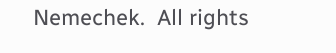Nemechek.  All rights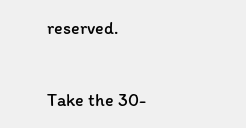reserved.

Take the 30-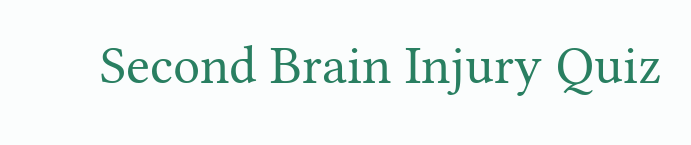Second Brain Injury Quiz